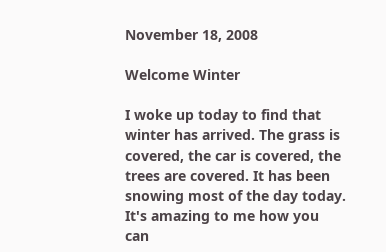November 18, 2008

Welcome Winter

I woke up today to find that winter has arrived. The grass is covered, the car is covered, the trees are covered. It has been snowing most of the day today. It's amazing to me how you can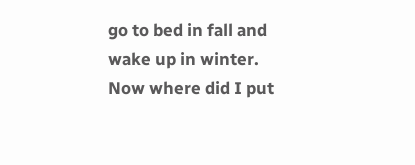go to bed in fall and wake up in winter. Now where did I put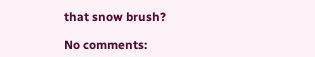that snow brush?

No comments: